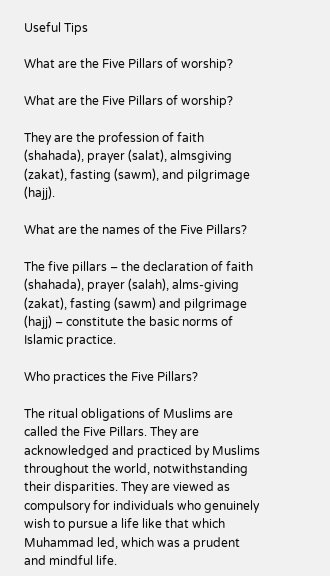Useful Tips

What are the Five Pillars of worship?

What are the Five Pillars of worship?

They are the profession of faith (shahada), prayer (salat), almsgiving (zakat), fasting (sawm), and pilgrimage (hajj).

What are the names of the Five Pillars?

The five pillars – the declaration of faith (shahada), prayer (salah), alms-giving (zakat), fasting (sawm) and pilgrimage (hajj) – constitute the basic norms of Islamic practice.

Who practices the Five Pillars?

The ritual obligations of Muslims are called the Five Pillars. They are acknowledged and practiced by Muslims throughout the world, notwithstanding their disparities. They are viewed as compulsory for individuals who genuinely wish to pursue a life like that which Muhammad led, which was a prudent and mindful life.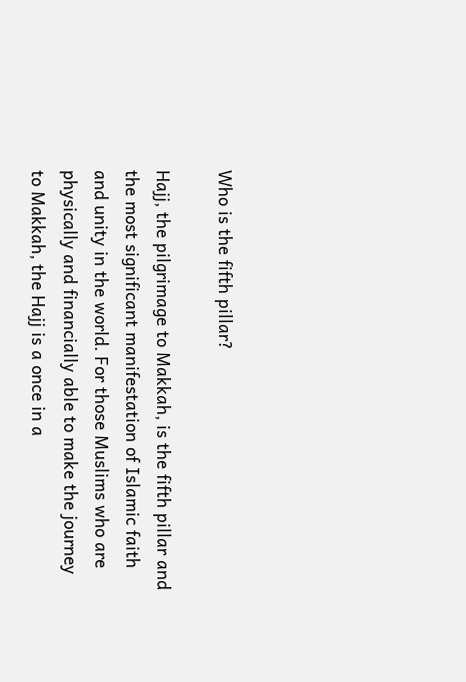Who is the fifth pillar?

Hajj, the pilgrimage to Makkah, is the fifth pillar and the most significant manifestation of Islamic faith and unity in the world. For those Muslims who are physically and financially able to make the journey to Makkah, the Hajj is a once in a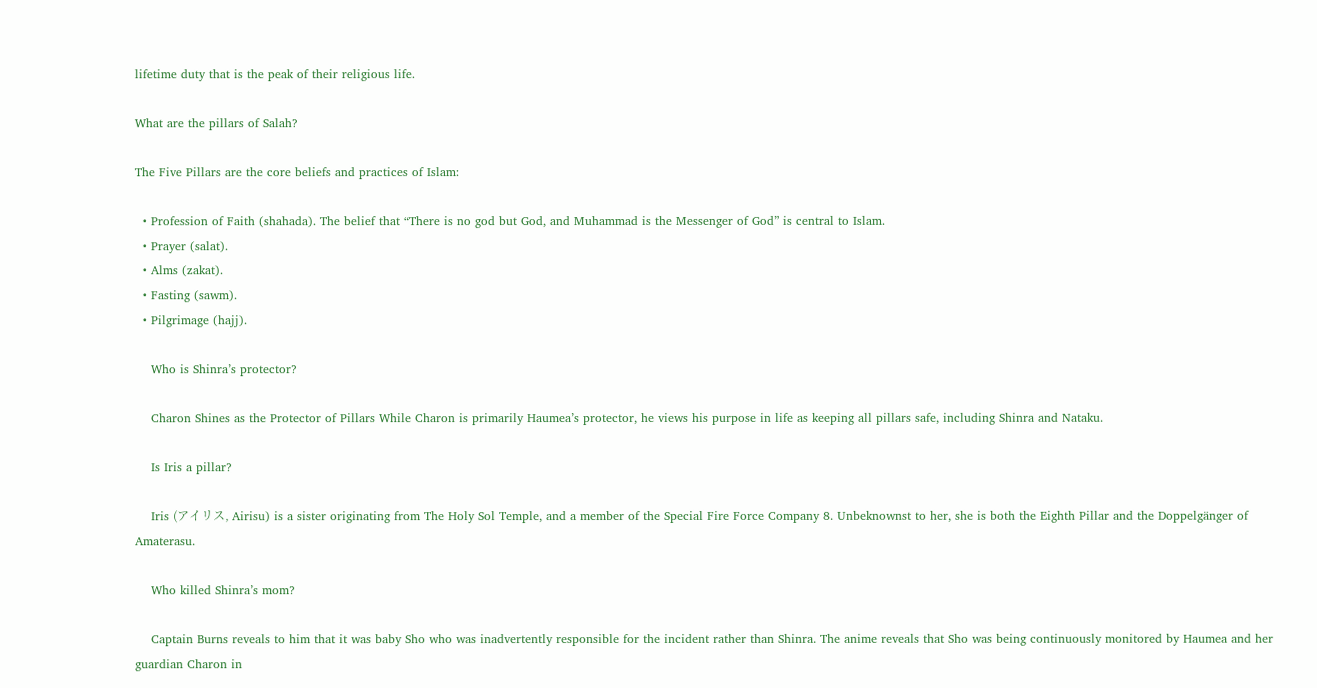lifetime duty that is the peak of their religious life.

What are the pillars of Salah?

The Five Pillars are the core beliefs and practices of Islam:

  • Profession of Faith (shahada). The belief that “There is no god but God, and Muhammad is the Messenger of God” is central to Islam.
  • Prayer (salat).
  • Alms (zakat).
  • Fasting (sawm).
  • Pilgrimage (hajj).

    Who is Shinra’s protector?

    Charon Shines as the Protector of Pillars While Charon is primarily Haumea’s protector, he views his purpose in life as keeping all pillars safe, including Shinra and Nataku.

    Is Iris a pillar?

    Iris (アイリス, Airisu) is a sister originating from The Holy Sol Temple, and a member of the Special Fire Force Company 8. Unbeknownst to her, she is both the Eighth Pillar and the Doppelgänger of Amaterasu.

    Who killed Shinra’s mom?

    Captain Burns reveals to him that it was baby Sho who was inadvertently responsible for the incident rather than Shinra. The anime reveals that Sho was being continuously monitored by Haumea and her guardian Charon in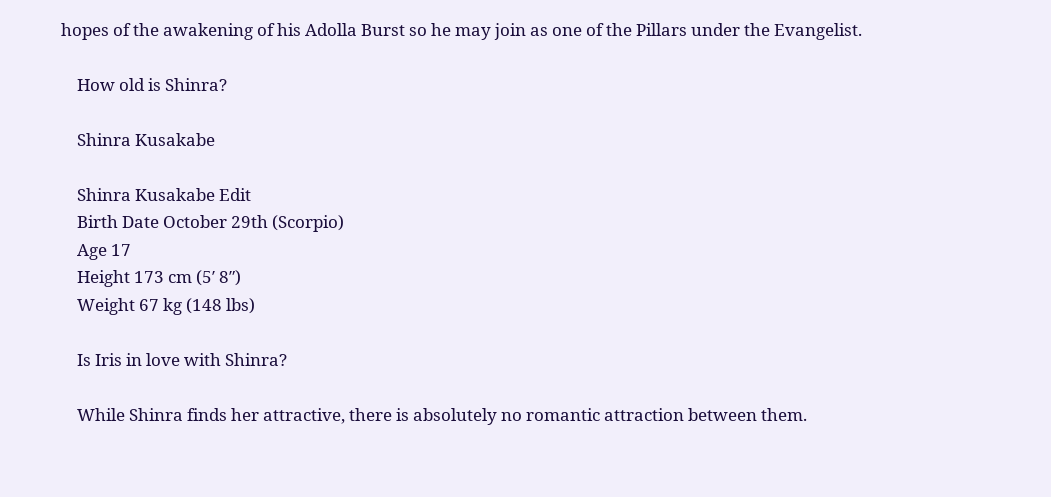hopes of the awakening of his Adolla Burst so he may join as one of the Pillars under the Evangelist.

    How old is Shinra?

    Shinra Kusakabe

    Shinra Kusakabe Edit
    Birth Date October 29th (Scorpio)
    Age 17
    Height 173 cm (5′ 8″)
    Weight 67 kg (148 lbs)

    Is Iris in love with Shinra?

    While Shinra finds her attractive, there is absolutely no romantic attraction between them.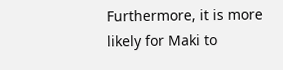Furthermore, it is more likely for Maki to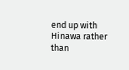end up with Hinawa rather than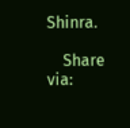Shinra.

    Share via: